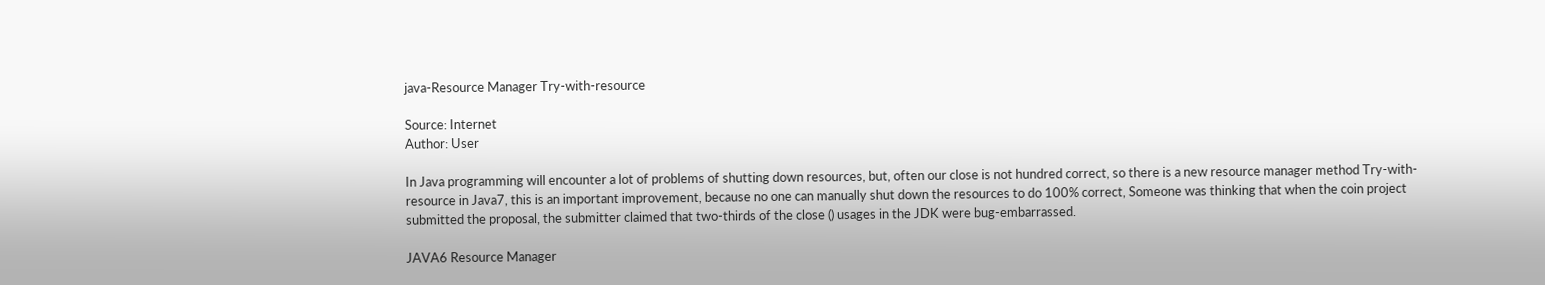java-Resource Manager Try-with-resource

Source: Internet
Author: User

In Java programming will encounter a lot of problems of shutting down resources, but, often our close is not hundred correct, so there is a new resource manager method Try-with-resource in Java7, this is an important improvement, because no one can manually shut down the resources to do 100% correct, Someone was thinking that when the coin project submitted the proposal, the submitter claimed that two-thirds of the close () usages in the JDK were bug-embarrassed.

JAVA6 Resource Manager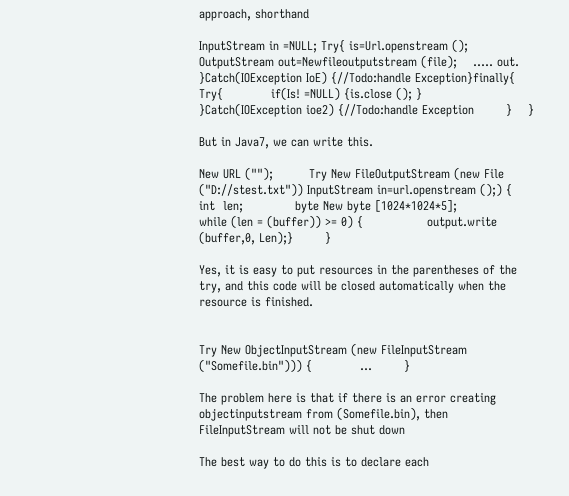approach, shorthand

InputStream in =NULL; Try{ is=Url.openstream (); OutputStream out=Newfileoutputstream (file);    ..... out. }Catch(IOException IoE) {//Todo:handle Exception}finally{        Try{            if(Is! =NULL) {is.close (); }        }Catch(IOException ioe2) {//Todo:handle Exception        }    }

But in Java7, we can write this.

New URL ("");         Try New FileOutputStream (new File ("D://stest.txt")) InputStream in=url.openstream ();) {            int  len;             byte New byte [1024*1024*5];              while (len = (buffer)) >= 0) {                output.write (buffer,0, Len);}        }

Yes, it is easy to put resources in the parentheses of the try, and this code will be closed automatically when the resource is finished.


Try New ObjectInputStream (new FileInputStream ("Somefile.bin"))) {            ...        }

The problem here is that if there is an error creating objectinputstream from (Somefile.bin), then FileInputStream will not be shut down

The best way to do this is to declare each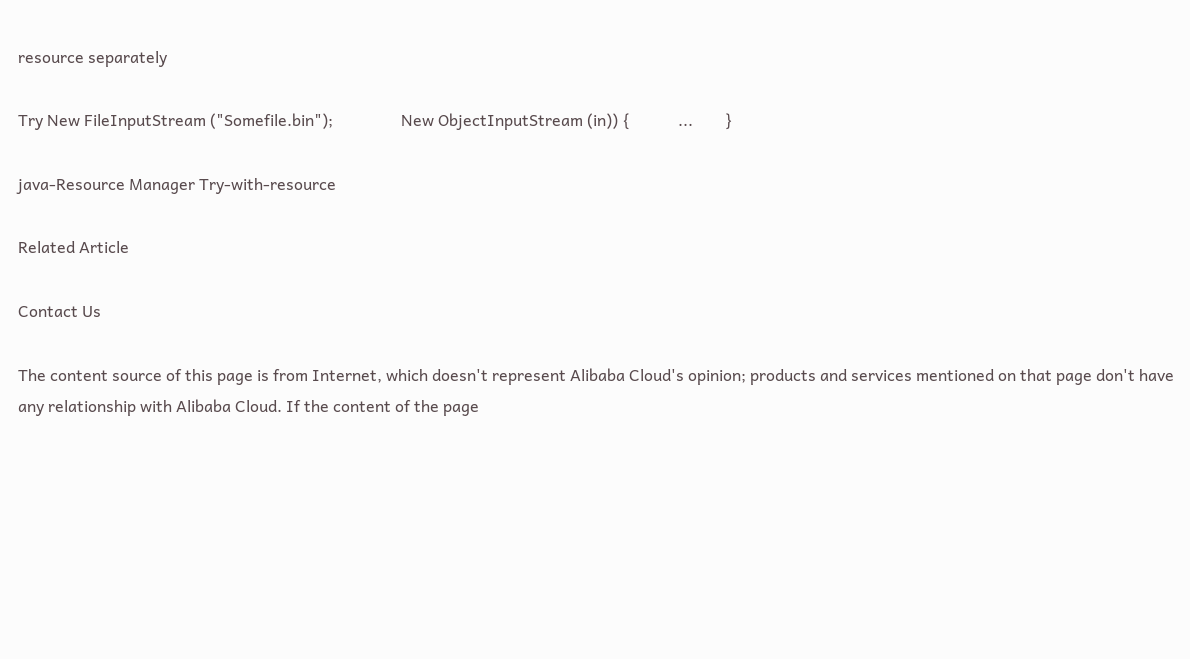resource separately

Try New FileInputStream ("Somefile.bin");                 New ObjectInputStream (in)) {            ...        }

java-Resource Manager Try-with-resource

Related Article

Contact Us

The content source of this page is from Internet, which doesn't represent Alibaba Cloud's opinion; products and services mentioned on that page don't have any relationship with Alibaba Cloud. If the content of the page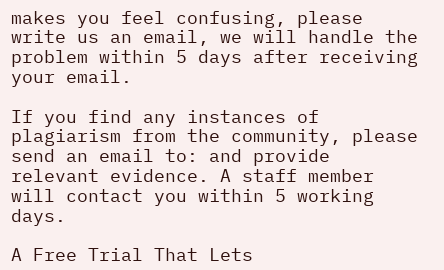makes you feel confusing, please write us an email, we will handle the problem within 5 days after receiving your email.

If you find any instances of plagiarism from the community, please send an email to: and provide relevant evidence. A staff member will contact you within 5 working days.

A Free Trial That Lets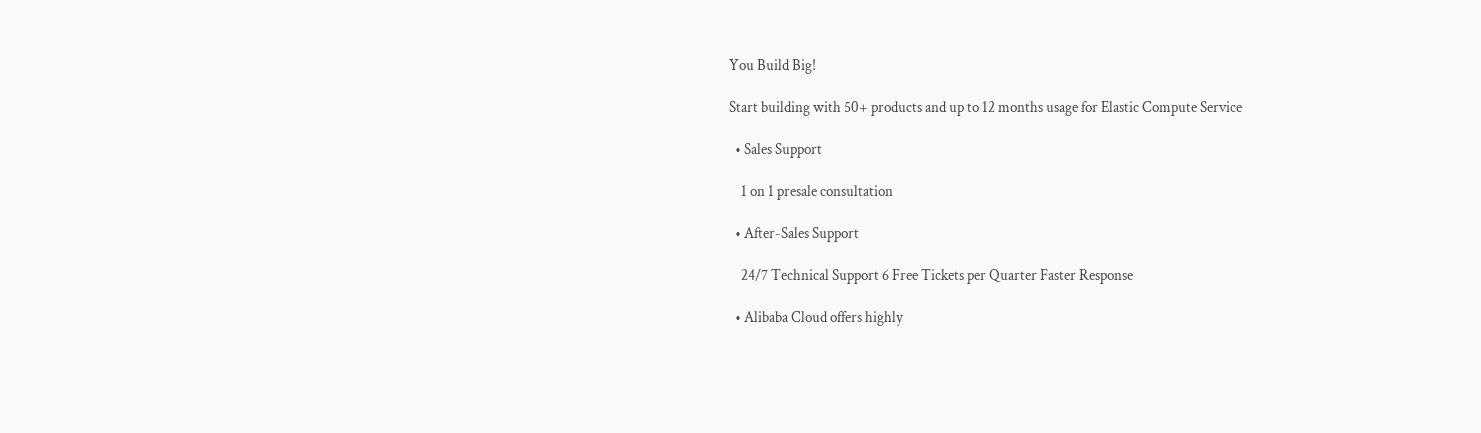You Build Big!

Start building with 50+ products and up to 12 months usage for Elastic Compute Service

  • Sales Support

    1 on 1 presale consultation

  • After-Sales Support

    24/7 Technical Support 6 Free Tickets per Quarter Faster Response

  • Alibaba Cloud offers highly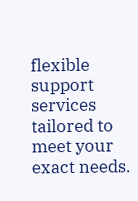flexible support services tailored to meet your exact needs.